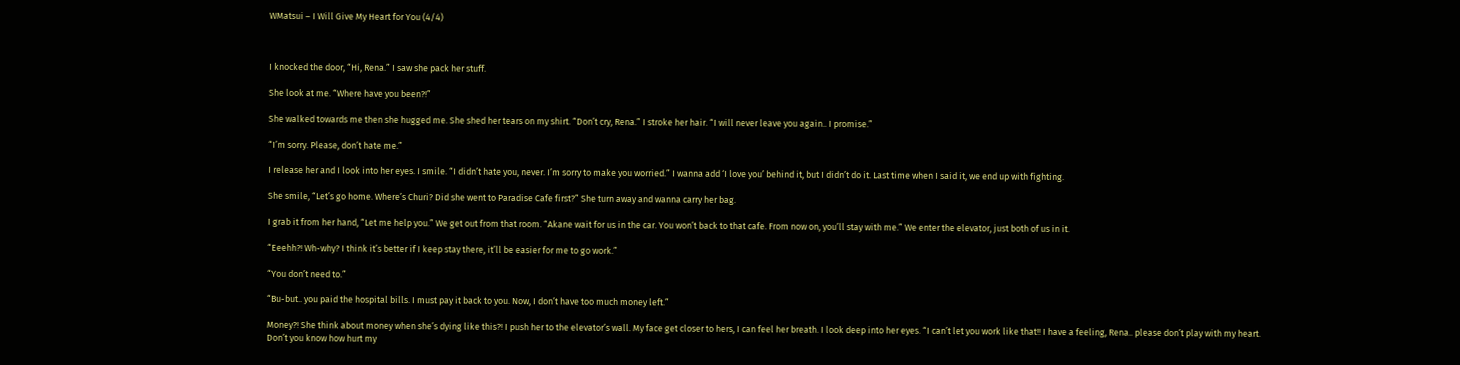WMatsui – I Will Give My Heart for You (4/4)



I knocked the door, “Hi, Rena.” I saw she pack her stuff.

She look at me. “Where have you been?!”

She walked towards me then she hugged me. She shed her tears on my shirt. “Don’t cry, Rena.” I stroke her hair. “I will never leave you again.. I promise.”

“I’m sorry. Please, don’t hate me.”

I release her and I look into her eyes. I smile. “I didn’t hate you, never. I’m sorry to make you worried.” I wanna add ‘I love you’ behind it, but I didn’t do it. Last time when I said it, we end up with fighting.

She smile, “Let’s go home. Where’s Churi? Did she went to Paradise Cafe first?” She turn away and wanna carry her bag.

I grab it from her hand, “Let me help you.” We get out from that room. “Akane wait for us in the car. You won’t back to that cafe. From now on, you’ll stay with me.” We enter the elevator, just both of us in it.

“Eeehh?! Wh-why? I think it’s better if I keep stay there, it’ll be easier for me to go work.”

“You don’t need to.”

“Bu-but.. you paid the hospital bills. I must pay it back to you. Now, I don’t have too much money left.”

Money?! She think about money when she’s dying like this?! I push her to the elevator’s wall. My face get closer to hers, I can feel her breath. I look deep into her eyes. “I can’t let you work like that!! I have a feeling, Rena.. please don’t play with my heart. Don’t you know how hurt my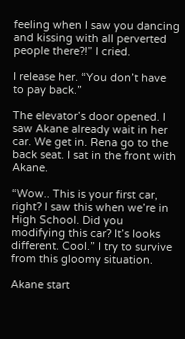feeling when I saw you dancing and kissing with all perverted people there?!” I cried.

I release her. “You don’t have to pay back.”

The elevator’s door opened. I saw Akane already wait in her car. We get in. Rena go to the back seat. I sat in the front with Akane.

“Wow.. This is your first car, right? I saw this when we’re in High School. Did you modifying this car? It’s looks different. Cool.” I try to survive from this gloomy situation.

Akane start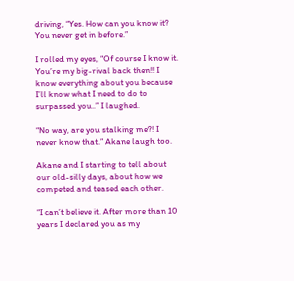driving, “Yes. How can you know it? You never get in before.”

I rolled my eyes, “Of course I know it. You’re my big-rival back then!! I know everything about you because I’ll know what I need to do to surpassed you..” I laughed.

“No way, are you stalking me?! I never know that.” Akane laugh too.

Akane and I starting to tell about our old-silly days, about how we competed and teased each other.

“I can’t believe it. After more than 10 years I declared you as my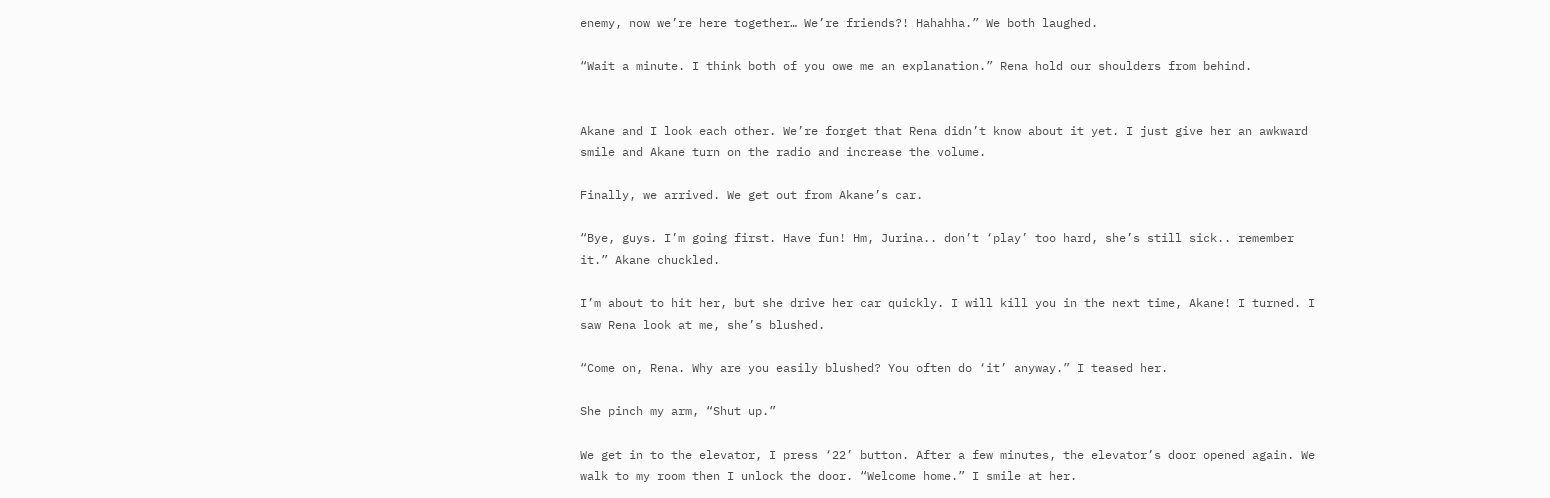enemy, now we’re here together… We’re friends?! Hahahha.” We both laughed.

“Wait a minute. I think both of you owe me an explanation.” Rena hold our shoulders from behind.


Akane and I look each other. We’re forget that Rena didn’t know about it yet. I just give her an awkward smile and Akane turn on the radio and increase the volume.

Finally, we arrived. We get out from Akane’s car.

“Bye, guys. I’m going first. Have fun! Hm, Jurina.. don’t ‘play’ too hard, she’s still sick.. remember it.” Akane chuckled.

I’m about to hit her, but she drive her car quickly. I will kill you in the next time, Akane! I turned. I saw Rena look at me, she’s blushed.

“Come on, Rena. Why are you easily blushed? You often do ‘it’ anyway.” I teased her.

She pinch my arm, “Shut up.”

We get in to the elevator, I press ‘22’ button. After a few minutes, the elevator’s door opened again. We walk to my room then I unlock the door. “Welcome home.” I smile at her.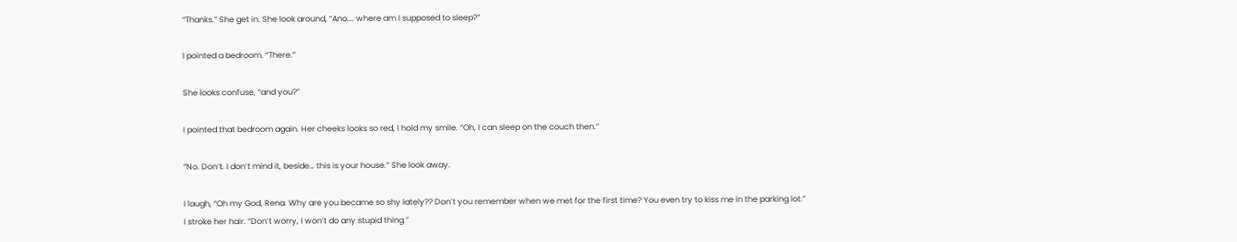“Thanks.” She get in. She look around, “Ano…. where am I supposed to sleep?”

I pointed a bedroom. “There.”

She looks confuse, “and you?”

I pointed that bedroom again. Her cheeks looks so red, I hold my smile. “Oh, I can sleep on the couch then.”

“No. Don’t. I don’t mind it, beside… this is your house.” She look away.

I laugh, “Oh my God, Rena. Why are you became so shy lately?? Don’t you remember when we met for the first time? You even try to kiss me in the parking lot.” I stroke her hair. “Don’t worry, I won’t do any stupid thing.”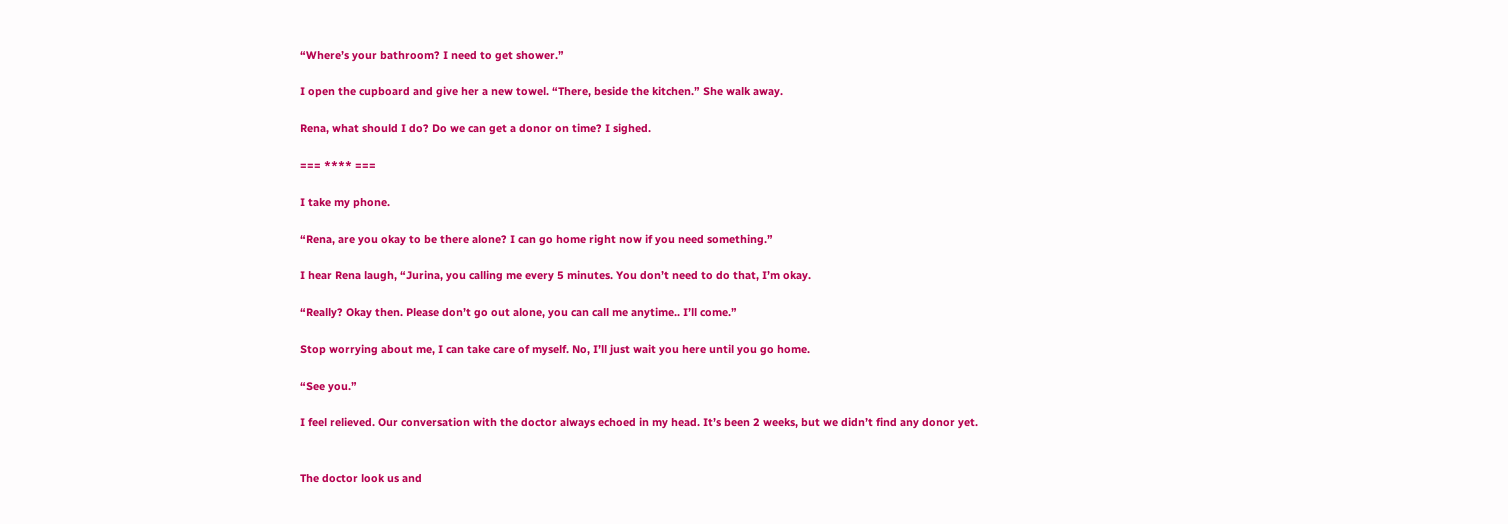“Where’s your bathroom? I need to get shower.”

I open the cupboard and give her a new towel. “There, beside the kitchen.” She walk away.

Rena, what should I do? Do we can get a donor on time? I sighed.

=== **** ===

I take my phone.

“Rena, are you okay to be there alone? I can go home right now if you need something.”

I hear Rena laugh, “Jurina, you calling me every 5 minutes. You don’t need to do that, I’m okay.

“Really? Okay then. Please don’t go out alone, you can call me anytime.. I’ll come.”

Stop worrying about me, I can take care of myself. No, I’ll just wait you here until you go home.

“See you.”

I feel relieved. Our conversation with the doctor always echoed in my head. It’s been 2 weeks, but we didn’t find any donor yet.


The doctor look us and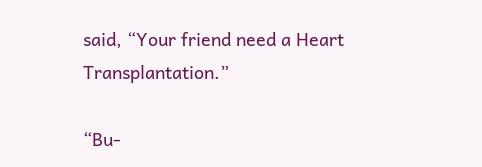said, “Your friend need a Heart Transplantation.”

“Bu-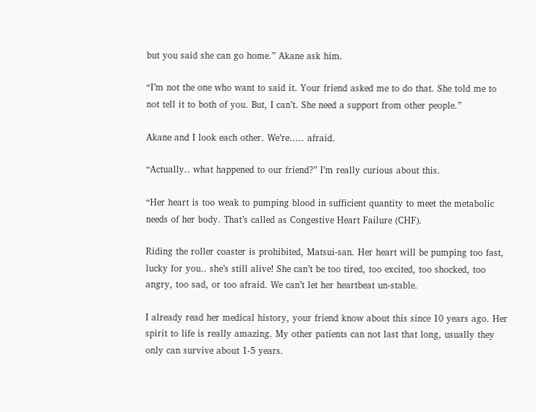but you said she can go home.” Akane ask him.

“I’m not the one who want to said it. Your friend asked me to do that. She told me to not tell it to both of you. But, I can’t. She need a support from other people.”

Akane and I look each other. We’re….. afraid.

“Actually.. what happened to our friend?” I’m really curious about this.

“Her heart is too weak to pumping blood in sufficient quantity to meet the metabolic needs of her body. That’s called as Congestive Heart Failure (CHF).

Riding the roller coaster is prohibited, Matsui-san. Her heart will be pumping too fast, lucky for you.. she’s still alive! She can’t be too tired, too excited, too shocked, too angry, too sad, or too afraid. We can’t let her heartbeat un-stable.

I already read her medical history, your friend know about this since 10 years ago. Her spirit to life is really amazing. My other patients can not last that long, usually they only can survive about 1-5 years.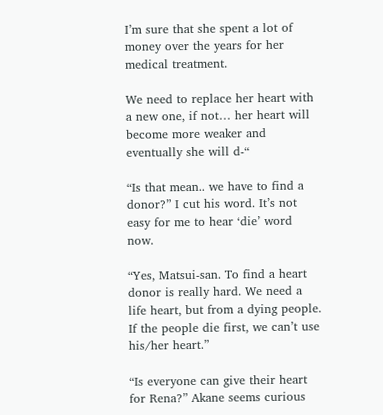I’m sure that she spent a lot of money over the years for her medical treatment.

We need to replace her heart with a new one, if not… her heart will become more weaker and eventually she will d-“

“Is that mean.. we have to find a donor?” I cut his word. It’s not easy for me to hear ‘die’ word now.

“Yes, Matsui-san. To find a heart donor is really hard. We need a life heart, but from a dying people. If the people die first, we can’t use his/her heart.”

“Is everyone can give their heart for Rena?” Akane seems curious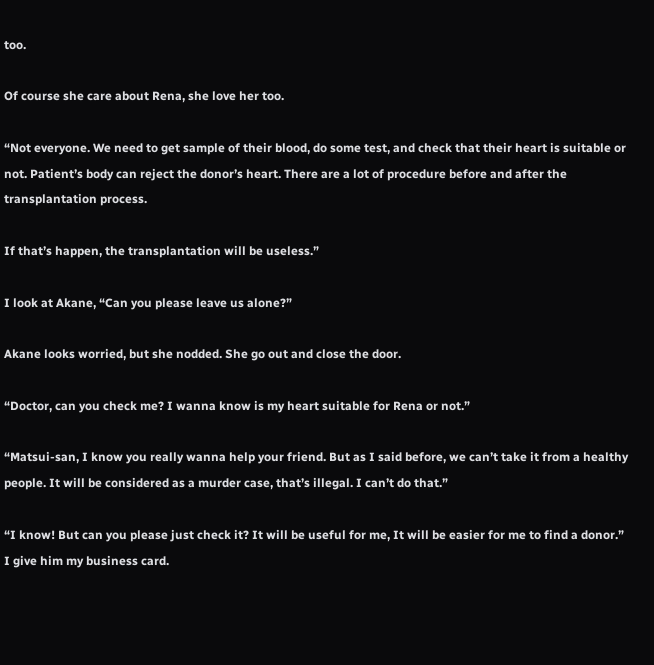too.

Of course she care about Rena, she love her too.

“Not everyone. We need to get sample of their blood, do some test, and check that their heart is suitable or not. Patient’s body can reject the donor’s heart. There are a lot of procedure before and after the transplantation process.

If that’s happen, the transplantation will be useless.”

I look at Akane, “Can you please leave us alone?”

Akane looks worried, but she nodded. She go out and close the door.

“Doctor, can you check me? I wanna know is my heart suitable for Rena or not.”

“Matsui-san, I know you really wanna help your friend. But as I said before, we can’t take it from a healthy people. It will be considered as a murder case, that’s illegal. I can’t do that.”

“I know! But can you please just check it? It will be useful for me, It will be easier for me to find a donor.” I give him my business card.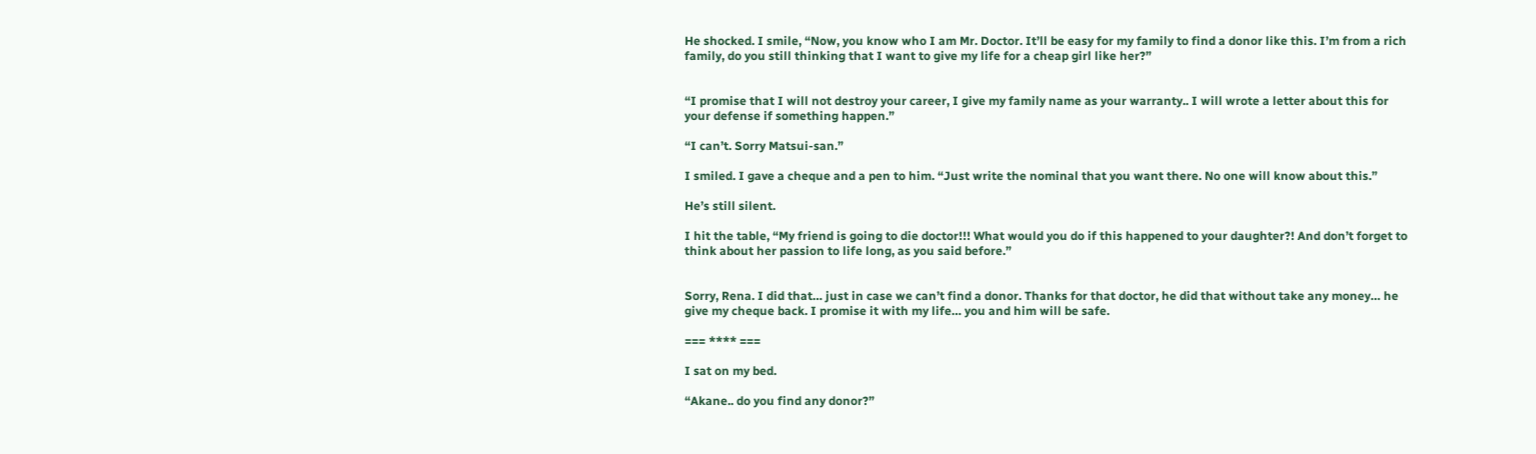He shocked. I smile, “Now, you know who I am Mr. Doctor. It’ll be easy for my family to find a donor like this. I’m from a rich family, do you still thinking that I want to give my life for a cheap girl like her?”


“I promise that I will not destroy your career, I give my family name as your warranty.. I will wrote a letter about this for your defense if something happen.”

“I can’t. Sorry Matsui-san.”

I smiled. I gave a cheque and a pen to him. “Just write the nominal that you want there. No one will know about this.”

He’s still silent.

I hit the table, “My friend is going to die doctor!!! What would you do if this happened to your daughter?! And don’t forget to think about her passion to life long, as you said before.”


Sorry, Rena. I did that… just in case we can’t find a donor. Thanks for that doctor, he did that without take any money… he give my cheque back. I promise it with my life… you and him will be safe.

=== **** ===

I sat on my bed.

“Akane.. do you find any donor?”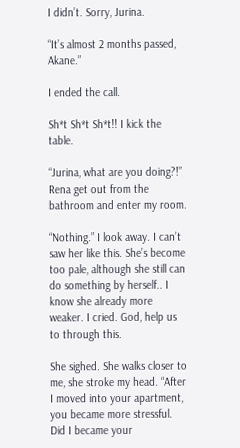I didn’t. Sorry, Jurina.

“It’s almost 2 months passed, Akane.”

I ended the call.

Sh*t Sh*t Sh*t!! I kick the table.

“Jurina, what are you doing?!” Rena get out from the bathroom and enter my room.

“Nothing.” I look away. I can’t saw her like this. She’s become too pale, although she still can do something by herself.. I know she already more weaker. I cried. God, help us to through this.

She sighed. She walks closer to me, she stroke my head. “After I moved into your apartment, you became more stressful. Did I became your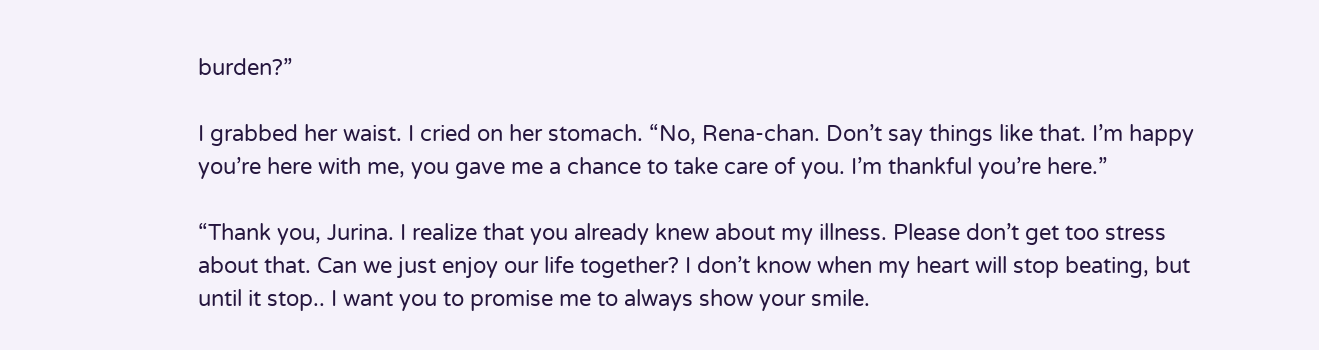burden?”

I grabbed her waist. I cried on her stomach. “No, Rena-chan. Don’t say things like that. I’m happy you’re here with me, you gave me a chance to take care of you. I’m thankful you’re here.”

“Thank you, Jurina. I realize that you already knew about my illness. Please don’t get too stress about that. Can we just enjoy our life together? I don’t know when my heart will stop beating, but until it stop.. I want you to promise me to always show your smile.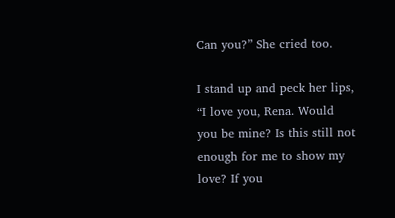Can you?” She cried too.

I stand up and peck her lips, “I love you, Rena. Would you be mine? Is this still not enough for me to show my love? If you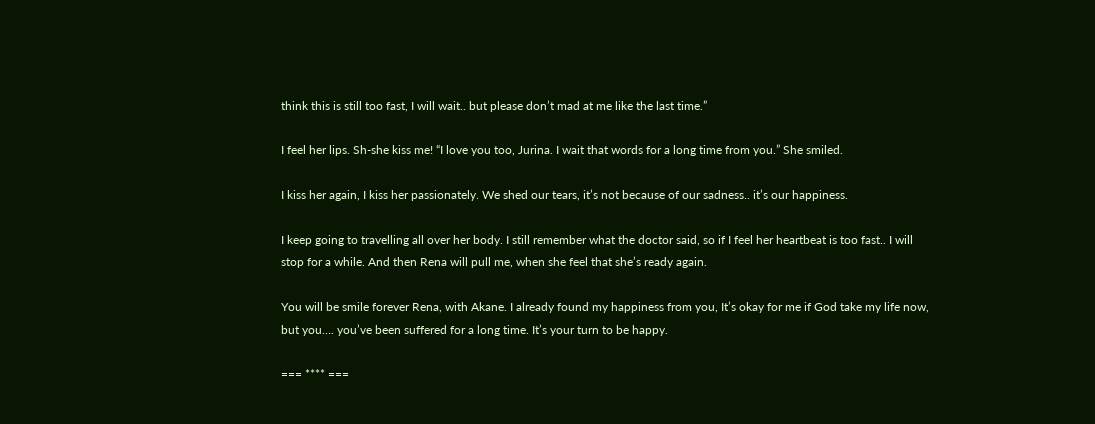think this is still too fast, I will wait.. but please don’t mad at me like the last time.”

I feel her lips. Sh-she kiss me! “I love you too, Jurina. I wait that words for a long time from you.” She smiled.

I kiss her again, I kiss her passionately. We shed our tears, it’s not because of our sadness.. it’s our happiness.

I keep going to travelling all over her body. I still remember what the doctor said, so if I feel her heartbeat is too fast.. I will stop for a while. And then Rena will pull me, when she feel that she’s ready again.

You will be smile forever Rena, with Akane. I already found my happiness from you, It’s okay for me if God take my life now, but you…. you’ve been suffered for a long time. It’s your turn to be happy.

=== **** ===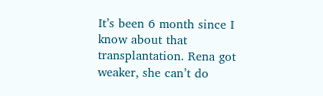It’s been 6 month since I know about that transplantation. Rena got weaker, she can’t do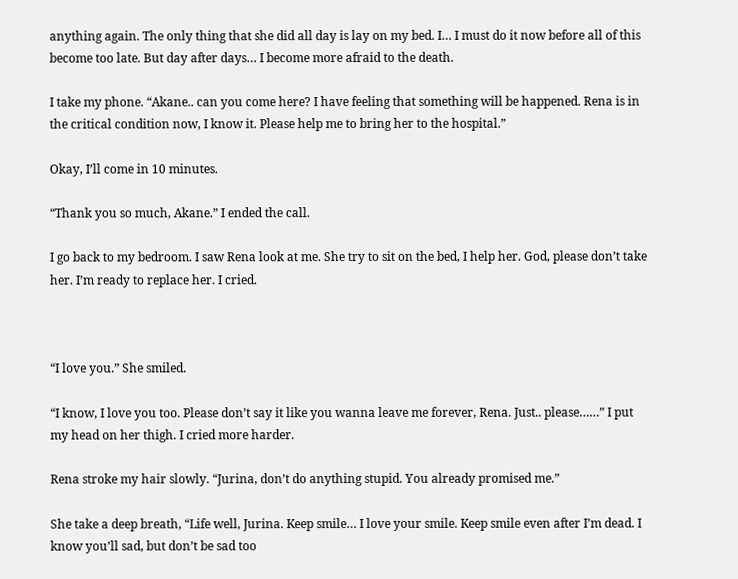anything again. The only thing that she did all day is lay on my bed. I… I must do it now before all of this become too late. But day after days… I become more afraid to the death.

I take my phone. “Akane.. can you come here? I have feeling that something will be happened. Rena is in the critical condition now, I know it. Please help me to bring her to the hospital.”

Okay, I’ll come in 10 minutes.

“Thank you so much, Akane.” I ended the call.

I go back to my bedroom. I saw Rena look at me. She try to sit on the bed, I help her. God, please don’t take her. I’m ready to replace her. I cried.



“I love you.” She smiled.

“I know, I love you too. Please don’t say it like you wanna leave me forever, Rena. Just.. please……” I put my head on her thigh. I cried more harder.

Rena stroke my hair slowly. “Jurina, don’t do anything stupid. You already promised me.”

She take a deep breath, “Life well, Jurina. Keep smile… I love your smile. Keep smile even after I’m dead. I know you’ll sad, but don’t be sad too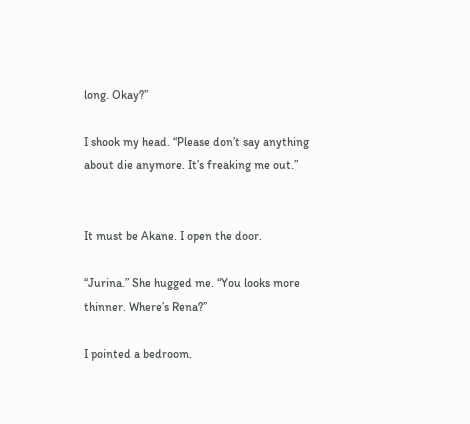long. Okay?”

I shook my head. “Please don’t say anything about die anymore. It’s freaking me out.”


It must be Akane. I open the door.

“Jurina.” She hugged me. “You looks more thinner. Where’s Rena?”

I pointed a bedroom.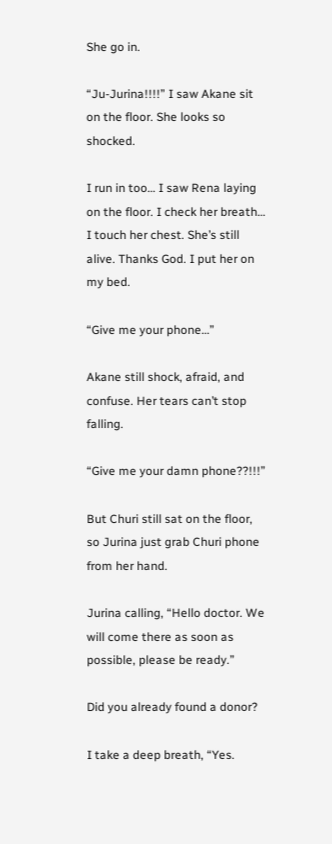She go in.

“Ju-Jurina!!!!” I saw Akane sit on the floor. She looks so shocked.

I run in too… I saw Rena laying on the floor. I check her breath… I touch her chest. She’s still alive. Thanks God. I put her on my bed.

“Give me your phone…”

Akane still shock, afraid, and confuse. Her tears can’t stop falling.

“Give me your damn phone??!!!”

But Churi still sat on the floor, so Jurina just grab Churi phone from her hand.

Jurina calling, “Hello doctor. We will come there as soon as possible, please be ready.”

Did you already found a donor?

I take a deep breath, “Yes.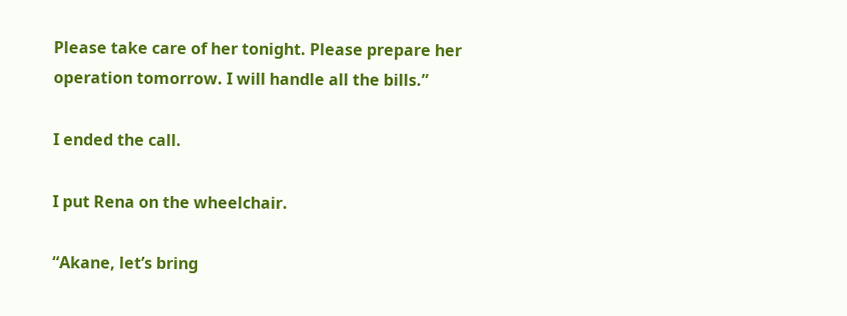Please take care of her tonight. Please prepare her operation tomorrow. I will handle all the bills.”

I ended the call.

I put Rena on the wheelchair.

“Akane, let’s bring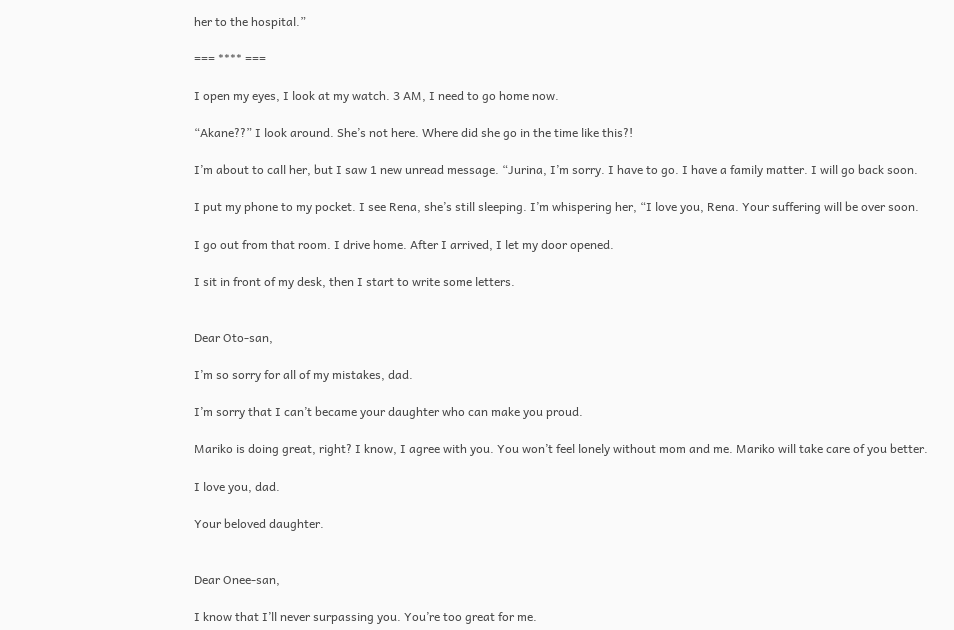her to the hospital.”

=== **** ===

I open my eyes, I look at my watch. 3 AM, I need to go home now.

“Akane??” I look around. She’s not here. Where did she go in the time like this?!

I’m about to call her, but I saw 1 new unread message. “Jurina, I’m sorry. I have to go. I have a family matter. I will go back soon.

I put my phone to my pocket. I see Rena, she’s still sleeping. I’m whispering her, “I love you, Rena. Your suffering will be over soon.

I go out from that room. I drive home. After I arrived, I let my door opened.

I sit in front of my desk, then I start to write some letters.


Dear Oto-san,

I’m so sorry for all of my mistakes, dad.

I’m sorry that I can’t became your daughter who can make you proud.

Mariko is doing great, right? I know, I agree with you. You won’t feel lonely without mom and me. Mariko will take care of you better.

I love you, dad.

Your beloved daughter.


Dear Onee-san,

I know that I’ll never surpassing you. You’re too great for me.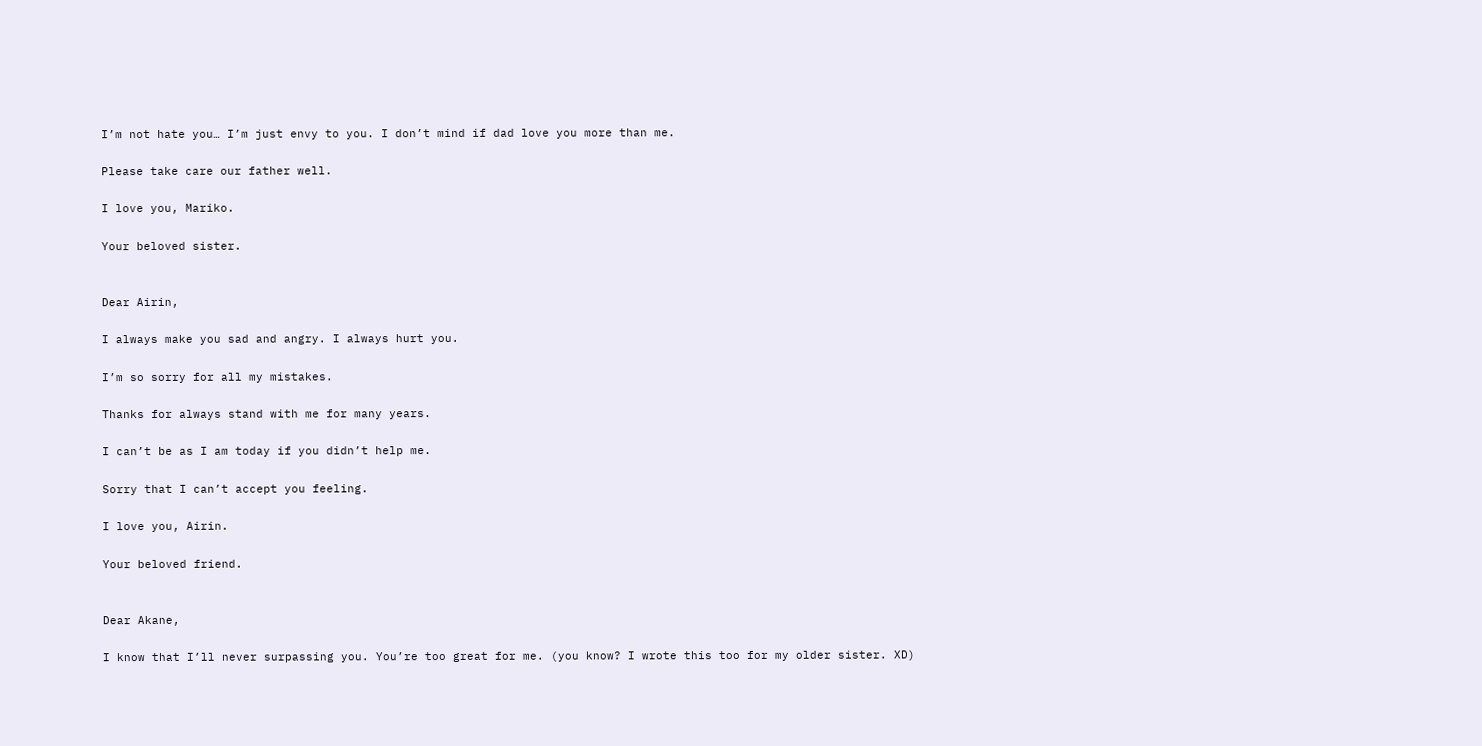I’m not hate you… I’m just envy to you. I don’t mind if dad love you more than me.

Please take care our father well.

I love you, Mariko.

Your beloved sister.


Dear Airin,

I always make you sad and angry. I always hurt you.

I’m so sorry for all my mistakes.

Thanks for always stand with me for many years.

I can’t be as I am today if you didn’t help me.

Sorry that I can’t accept you feeling.

I love you, Airin.

Your beloved friend.


Dear Akane,

I know that I’ll never surpassing you. You’re too great for me. (you know? I wrote this too for my older sister. XD)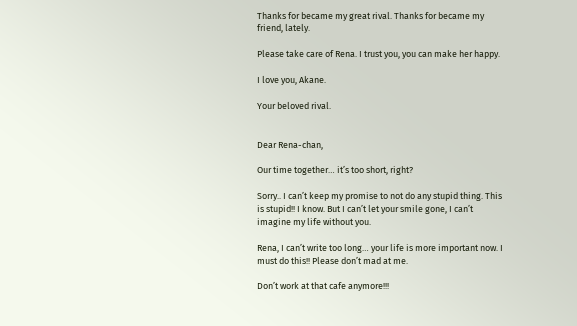Thanks for became my great rival. Thanks for became my friend, lately.

Please take care of Rena. I trust you, you can make her happy.

I love you, Akane.

Your beloved rival.


Dear Rena-chan,

Our time together… it’s too short, right?

Sorry.. I can’t keep my promise to not do any stupid thing. This is stupid!! I know. But I can’t let your smile gone, I can’t imagine my life without you.

Rena, I can’t write too long… your life is more important now. I must do this!! Please don’t mad at me.

Don’t work at that cafe anymore!!!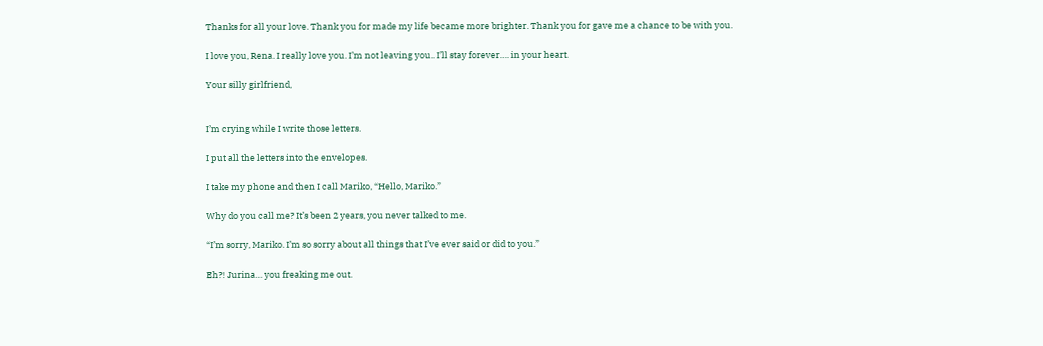Thanks for all your love. Thank you for made my life became more brighter. Thank you for gave me a chance to be with you.

I love you, Rena. I really love you. I’m not leaving you.. I’ll stay forever…. in your heart.

Your silly girlfriend,


I’m crying while I write those letters.

I put all the letters into the envelopes.

I take my phone and then I call Mariko, “Hello, Mariko.”

Why do you call me? It’s been 2 years, you never talked to me.

“I’m sorry, Mariko. I’m so sorry about all things that I’ve ever said or did to you.”

Eh?! Jurina… you freaking me out.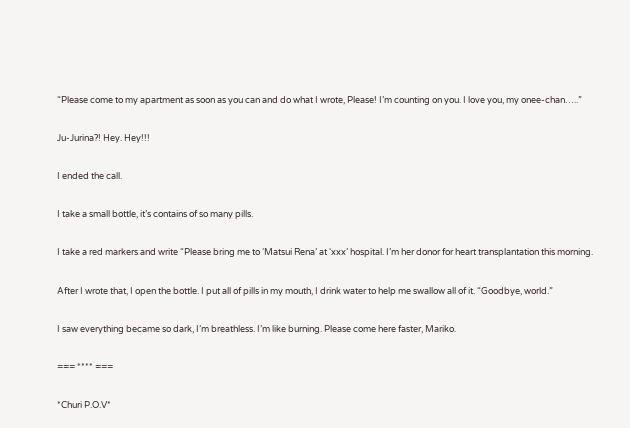“Please come to my apartment as soon as you can and do what I wrote, Please! I’m counting on you. I love you, my onee-chan…..”

Ju-Jurina?! Hey. Hey!!!

I ended the call.

I take a small bottle, it’s contains of so many pills.

I take a red markers and write “Please bring me to ‘Matsui Rena’ at ‘xxx’ hospital. I’m her donor for heart transplantation this morning.

After I wrote that, I open the bottle. I put all of pills in my mouth, I drink water to help me swallow all of it. “Goodbye, world.”

I saw everything became so dark, I’m breathless. I’m like burning. Please come here faster, Mariko.

=== **** ===

*Churi P.O.V*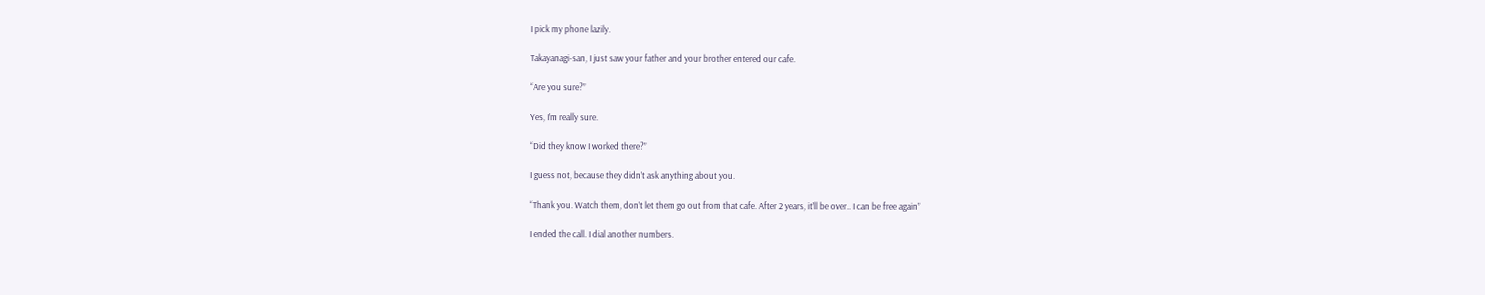I pick my phone lazily.

Takayanagi-san, I just saw your father and your brother entered our cafe.

“Are you sure?”

Yes, I’m really sure.

“Did they know I worked there?”

I guess not, because they didn’t ask anything about you.

“Thank you. Watch them, don’t let them go out from that cafe. After 2 years, it’ll be over.. I can be free again”

I ended the call. I dial another numbers.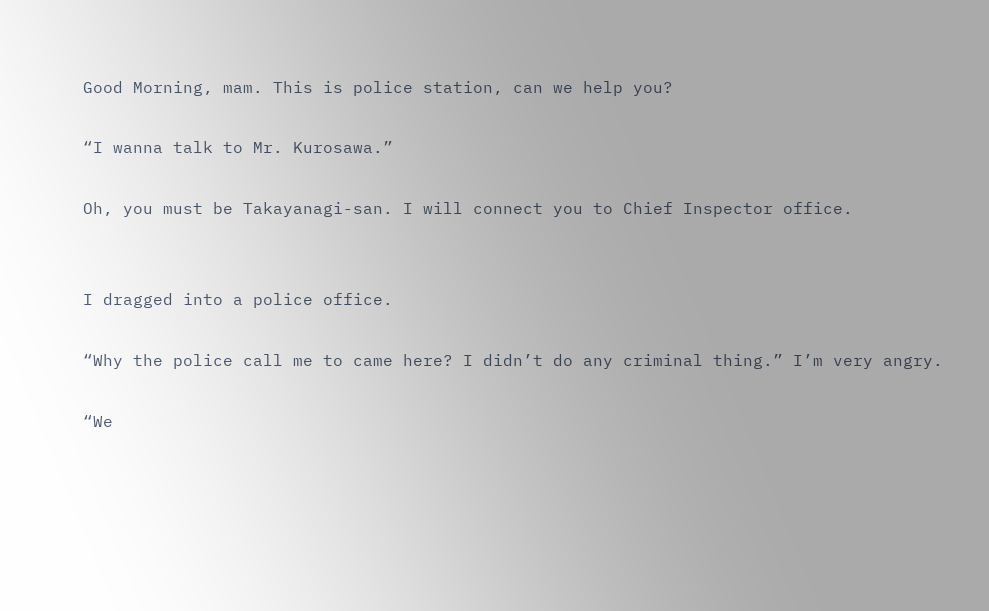Good Morning, mam. This is police station, can we help you?

“I wanna talk to Mr. Kurosawa.”

Oh, you must be Takayanagi-san. I will connect you to Chief Inspector office.


I dragged into a police office.

“Why the police call me to came here? I didn’t do any criminal thing.” I’m very angry.

“We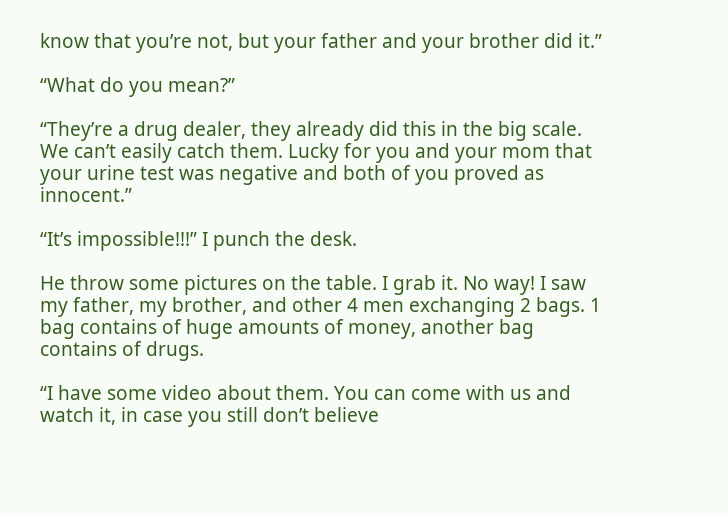know that you’re not, but your father and your brother did it.”

“What do you mean?”

“They’re a drug dealer, they already did this in the big scale. We can’t easily catch them. Lucky for you and your mom that your urine test was negative and both of you proved as innocent.”

“It’s impossible!!!” I punch the desk.

He throw some pictures on the table. I grab it. No way! I saw my father, my brother, and other 4 men exchanging 2 bags. 1 bag contains of huge amounts of money, another bag contains of drugs.

“I have some video about them. You can come with us and watch it, in case you still don’t believe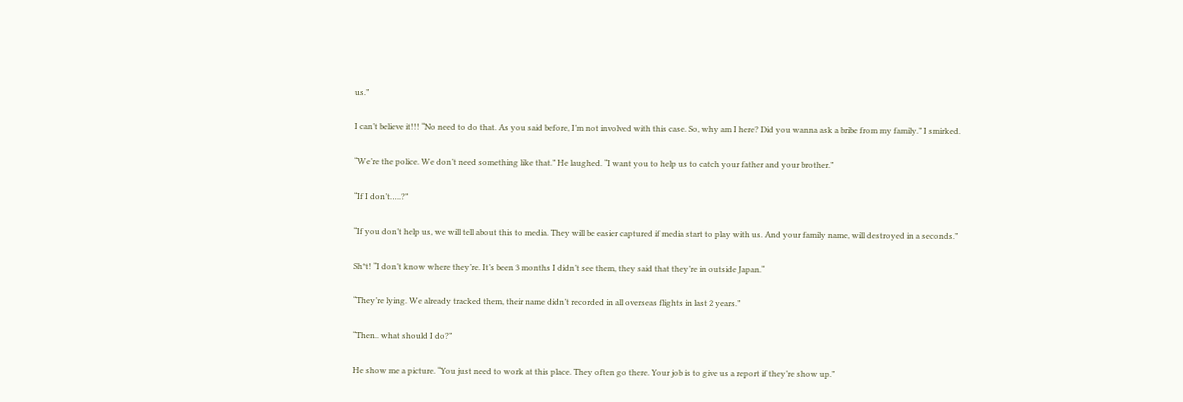us.”

I can’t believe it!!! “No need to do that. As you said before, I’m not involved with this case. So, why am I here? Did you wanna ask a bribe from my family.” I smirked.

“We’re the police. We don’t need something like that.” He laughed. “I want you to help us to catch your father and your brother.”

“If I don’t…..?”

“If you don’t help us, we will tell about this to media. They will be easier captured if media start to play with us. And your family name, will destroyed in a seconds.”

Sh*t! “I don’t know where they’re. It’s been 3 months I didn’t see them, they said that they’re in outside Japan.“

“They’re lying. We already tracked them, their name didn’t recorded in all overseas flights in last 2 years.”

“Then.. what should I do?”

He show me a picture. “You just need to work at this place. They often go there. Your job is to give us a report if they’re show up.”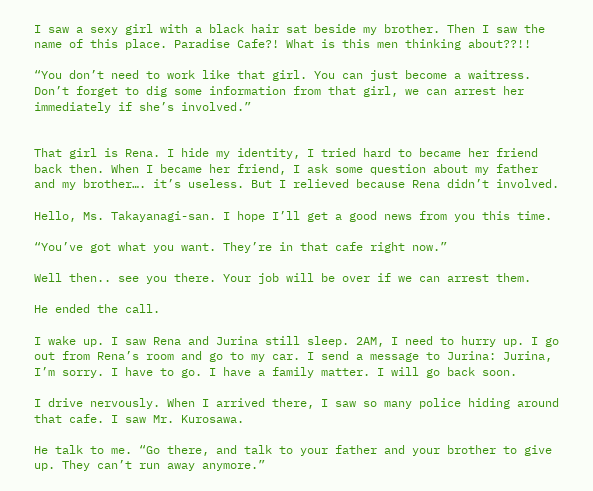I saw a sexy girl with a black hair sat beside my brother. Then I saw the name of this place. Paradise Cafe?! What is this men thinking about??!!

“You don’t need to work like that girl. You can just become a waitress. Don’t forget to dig some information from that girl, we can arrest her immediately if she’s involved.”


That girl is Rena. I hide my identity, I tried hard to became her friend back then. When I became her friend, I ask some question about my father and my brother…. it’s useless. But I relieved because Rena didn’t involved.

Hello, Ms. Takayanagi-san. I hope I’ll get a good news from you this time.

“You’ve got what you want. They’re in that cafe right now.”

Well then.. see you there. Your job will be over if we can arrest them.

He ended the call.

I wake up. I saw Rena and Jurina still sleep. 2AM, I need to hurry up. I go out from Rena’s room and go to my car. I send a message to Jurina: Jurina, I’m sorry. I have to go. I have a family matter. I will go back soon.

I drive nervously. When I arrived there, I saw so many police hiding around that cafe. I saw Mr. Kurosawa.

He talk to me. “Go there, and talk to your father and your brother to give up. They can’t run away anymore.”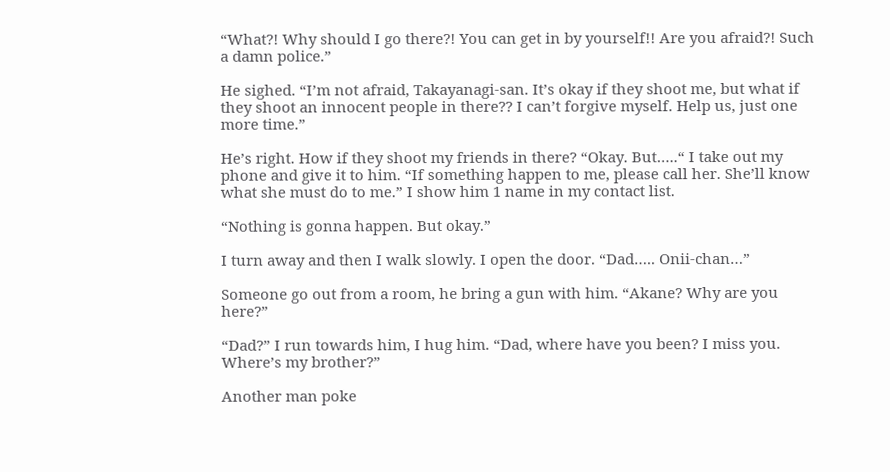“What?! Why should I go there?! You can get in by yourself!! Are you afraid?! Such a damn police.”

He sighed. “I’m not afraid, Takayanagi-san. It’s okay if they shoot me, but what if they shoot an innocent people in there?? I can’t forgive myself. Help us, just one more time.”

He’s right. How if they shoot my friends in there? “Okay. But…..“ I take out my phone and give it to him. “If something happen to me, please call her. She’ll know what she must do to me.” I show him 1 name in my contact list.

“Nothing is gonna happen. But okay.”

I turn away and then I walk slowly. I open the door. “Dad….. Onii-chan…”

Someone go out from a room, he bring a gun with him. “Akane? Why are you here?”

“Dad?” I run towards him, I hug him. “Dad, where have you been? I miss you. Where’s my brother?”

Another man poke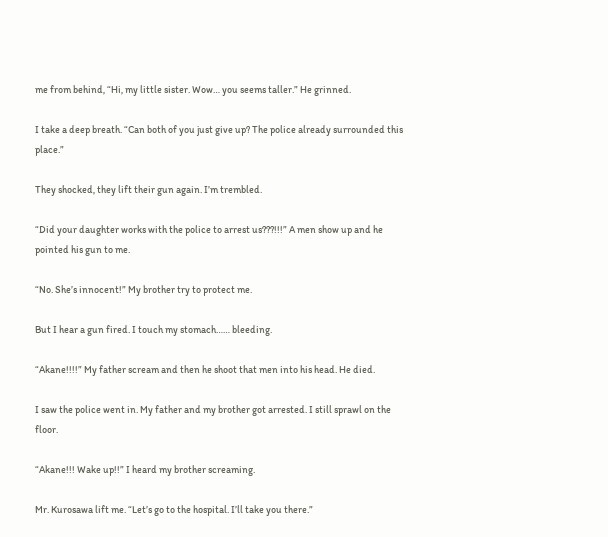me from behind, “Hi, my little sister. Wow… you seems taller.” He grinned.

I take a deep breath. “Can both of you just give up? The police already surrounded this place.”

They shocked, they lift their gun again. I’m trembled.

“Did your daughter works with the police to arrest us???!!!” A men show up and he pointed his gun to me.

“No. She’s innocent!” My brother try to protect me.

But I hear a gun fired. I touch my stomach…… bleeding.

“Akane!!!!” My father scream and then he shoot that men into his head. He died.

I saw the police went in. My father and my brother got arrested. I still sprawl on the floor.

“Akane!!! Wake up!!” I heard my brother screaming.

Mr. Kurosawa lift me. “Let’s go to the hospital. I’ll take you there.”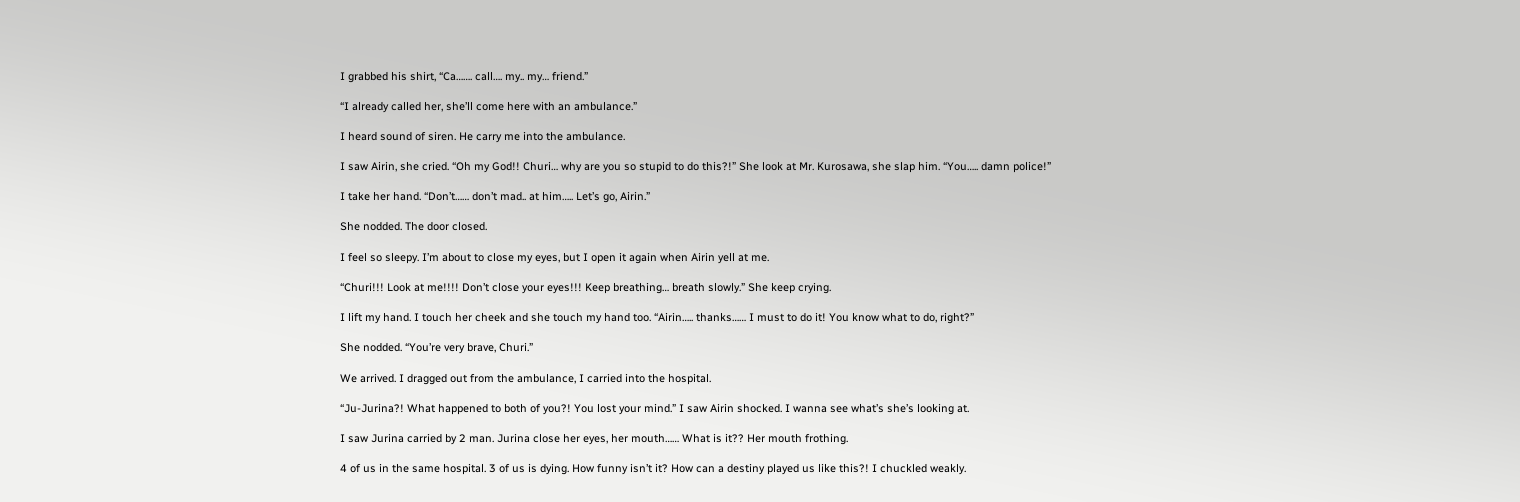I grabbed his shirt, “Ca……. call…. my.. my… friend.”

“I already called her, she’ll come here with an ambulance.”

I heard sound of siren. He carry me into the ambulance.

I saw Airin, she cried. “Oh my God!! Churi… why are you so stupid to do this?!” She look at Mr. Kurosawa, she slap him. “You….. damn police!”

I take her hand. “Don’t…… don’t mad.. at him….. Let’s go, Airin.”

She nodded. The door closed.

I feel so sleepy. I’m about to close my eyes, but I open it again when Airin yell at me.

“Churi!!! Look at me!!!! Don’t close your eyes!!! Keep breathing… breath slowly.” She keep crying.

I lift my hand. I touch her cheek and she touch my hand too. “Airin….. thanks…… I must to do it! You know what to do, right?”

She nodded. “You’re very brave, Churi.”

We arrived. I dragged out from the ambulance, I carried into the hospital.

“Ju-Jurina?! What happened to both of you?! You lost your mind.” I saw Airin shocked. I wanna see what’s she’s looking at.

I saw Jurina carried by 2 man. Jurina close her eyes, her mouth…… What is it?? Her mouth frothing.

4 of us in the same hospital. 3 of us is dying. How funny isn’t it? How can a destiny played us like this?! I chuckled weakly.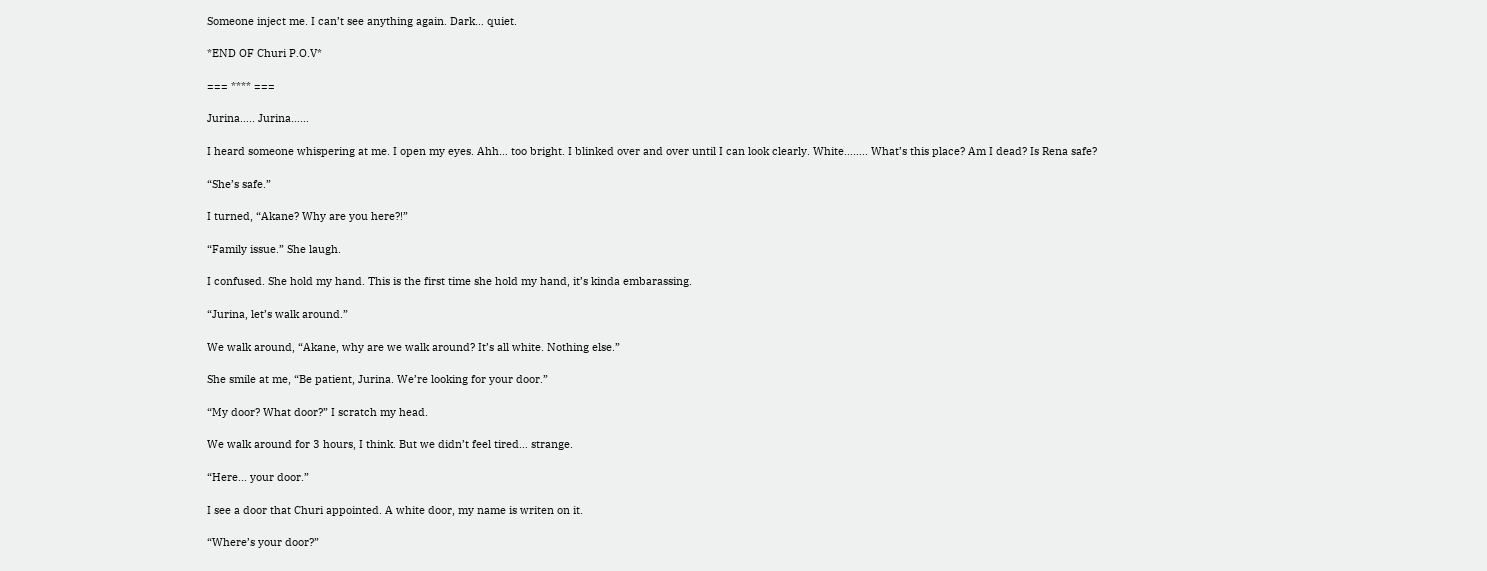Someone inject me. I can’t see anything again. Dark… quiet.

*END OF Churi P.O.V*

=== **** ===

Jurina….. Jurina……

I heard someone whispering at me. I open my eyes. Ahh… too bright. I blinked over and over until I can look clearly. White…….. What’s this place? Am I dead? Is Rena safe?

“She’s safe.”

I turned, “Akane? Why are you here?!”

“Family issue.” She laugh.

I confused. She hold my hand. This is the first time she hold my hand, it’s kinda embarassing.

“Jurina, let’s walk around.”

We walk around, “Akane, why are we walk around? It’s all white. Nothing else.”

She smile at me, “Be patient, Jurina. We’re looking for your door.”

“My door? What door?” I scratch my head.

We walk around for 3 hours, I think. But we didn’t feel tired… strange.

“Here… your door.”

I see a door that Churi appointed. A white door, my name is writen on it.

“Where’s your door?”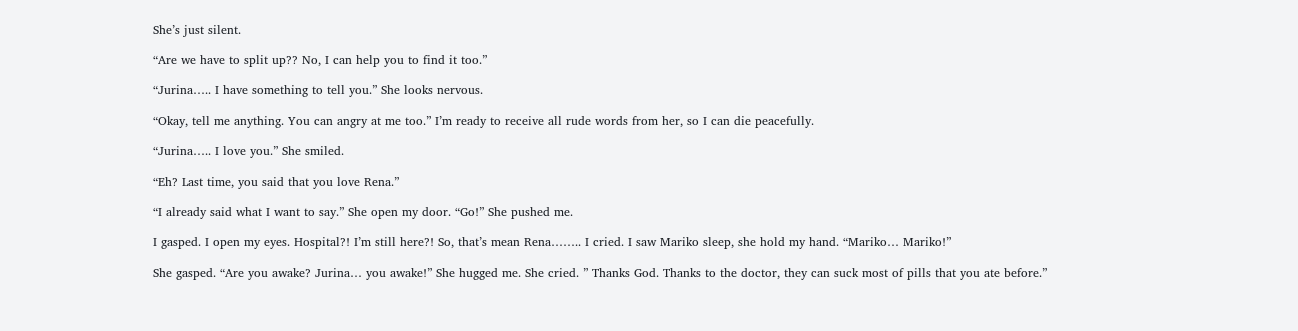She’s just silent.

“Are we have to split up?? No, I can help you to find it too.”

“Jurina….. I have something to tell you.” She looks nervous.

“Okay, tell me anything. You can angry at me too.” I’m ready to receive all rude words from her, so I can die peacefully.

“Jurina….. I love you.” She smiled.

“Eh? Last time, you said that you love Rena.”

“I already said what I want to say.” She open my door. “Go!” She pushed me.

I gasped. I open my eyes. Hospital?! I’m still here?! So, that’s mean Rena…….. I cried. I saw Mariko sleep, she hold my hand. “Mariko… Mariko!”

She gasped. “Are you awake? Jurina… you awake!” She hugged me. She cried. ” Thanks God. Thanks to the doctor, they can suck most of pills that you ate before.”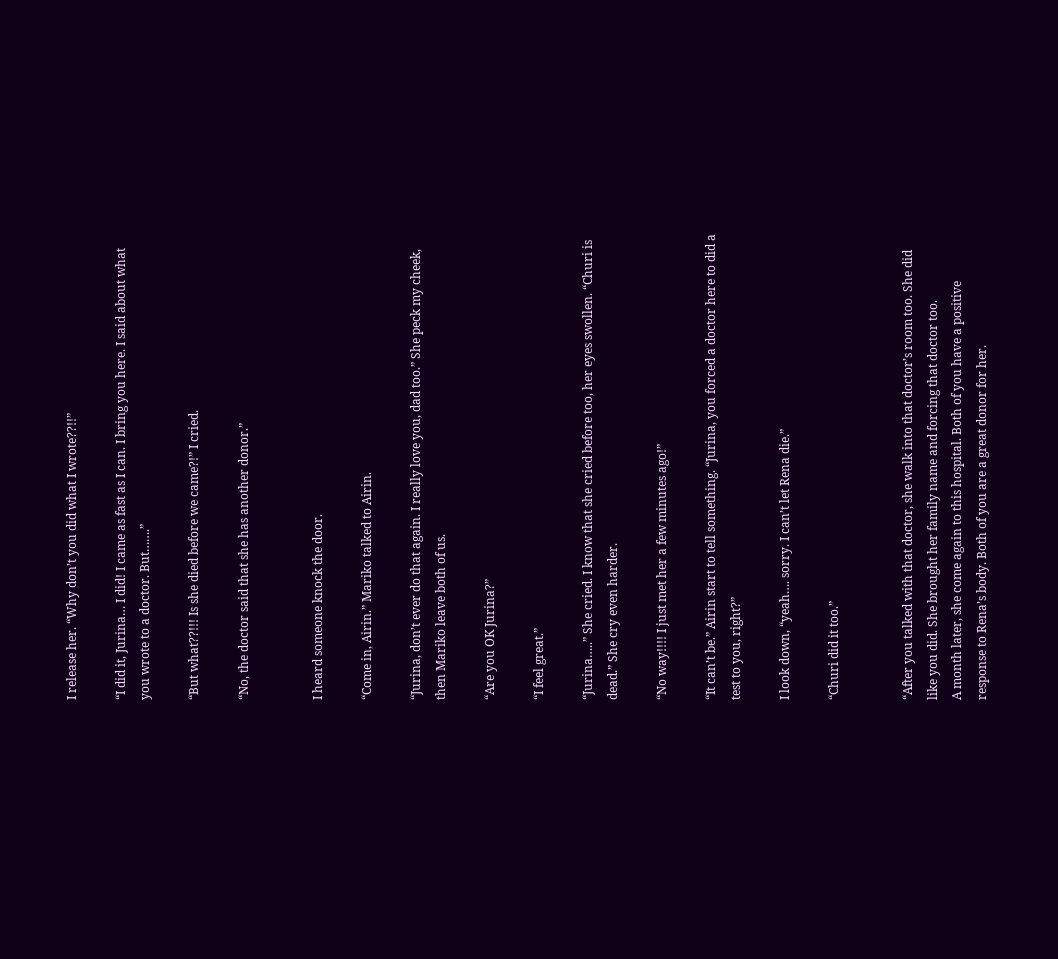I release her. “Why don’t you did what I wrote??!!”

“I did it, Jurina… I did! I came as fast as I can. I bring you here. I said about what you wrote to a doctor. But…….”

“But what??!!! Is she died before we came?!” I cried.

“No, the doctor said that she has another donor.”


I heard someone knock the door.

“Come in, Airin.” Mariko talked to Airin.

“Jurina, don’t ever do that again. I really love you, dad too.” She peck my cheek, then Mariko leave both of us.

“Are you OK Jurina?”

“I feel great.”

“Jurina…..” She cried. I know that she cried before too, her eyes swollen. “Churi is dead.” She cry even harder.

“No way!!!! I just met her a few minutes ago!”

“It can’t be.” Airin start to tell something. “Jurina, you forced a doctor here to did a test to you, right?”

I look down, “yeah…. sorry. I can’t let Rena die.”

“Churi did it too.”


“After you talked with that doctor, she walk into that doctor’s room too. She did like you did. She brought her family name and forcing that doctor too.
A month later, she come again to this hospital. Both of you have a positive response to Rena’s body. Both of you are a great donor for her.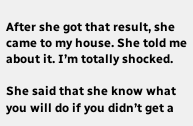After she got that result, she came to my house. She told me about it. I’m totally shocked.

She said that she know what you will do if you didn’t get a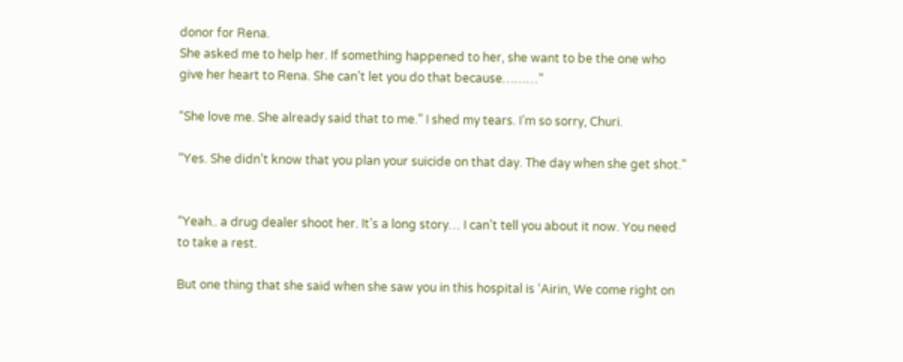donor for Rena.
She asked me to help her. If something happened to her, she want to be the one who give her heart to Rena. She can’t let you do that because………”

“She love me. She already said that to me.” I shed my tears. I’m so sorry, Churi.

“Yes. She didn’t know that you plan your suicide on that day. The day when she get shot.”


“Yeah.. a drug dealer shoot her. It’s a long story… I can’t tell you about it now. You need to take a rest.

But one thing that she said when she saw you in this hospital is ‘Airin, We come right on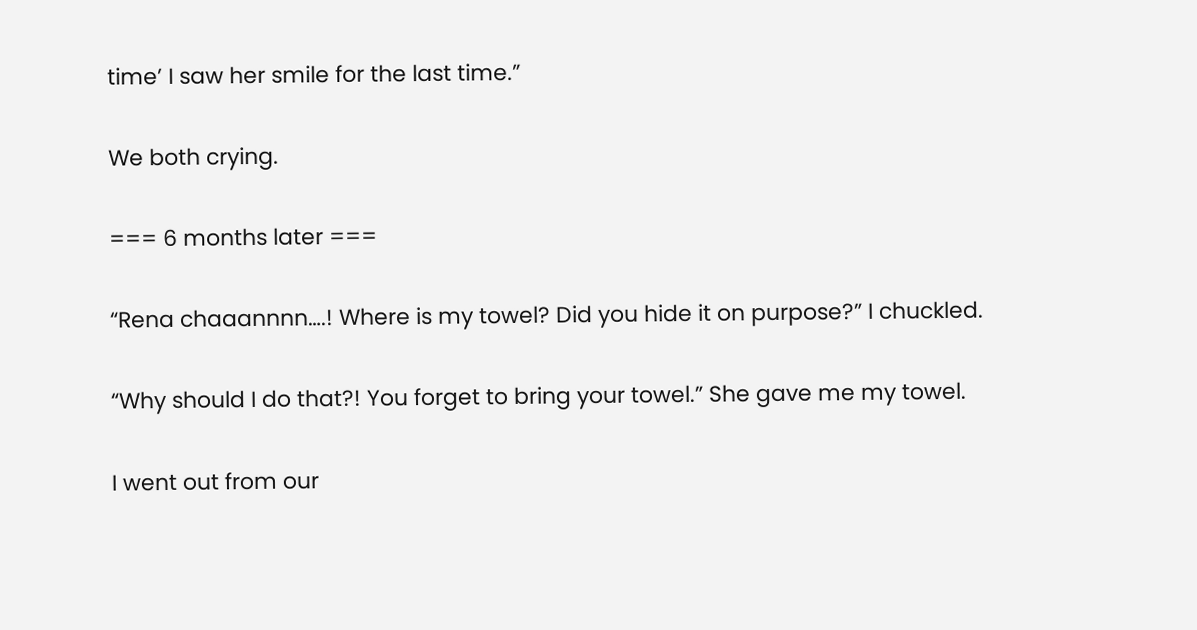time’ I saw her smile for the last time.”

We both crying.

=== 6 months later ===

“Rena chaaannnn….! Where is my towel? Did you hide it on purpose?” I chuckled.

“Why should I do that?! You forget to bring your towel.” She gave me my towel.

I went out from our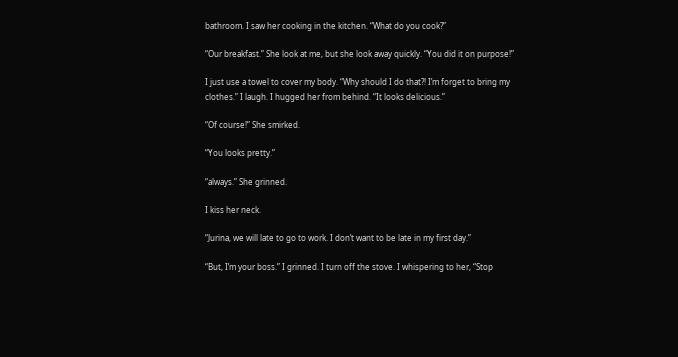bathroom. I saw her cooking in the kitchen. “What do you cook?”

“Our breakfast.” She look at me, but she look away quickly. “You did it on purpose!”

I just use a towel to cover my body. “Why should I do that?! I’m forget to bring my clothes.” I laugh. I hugged her from behind. “It looks delicious.”

“Of course!” She smirked.

“You looks pretty.”

“always.” She grinned.

I kiss her neck.

“Jurina, we will late to go to work. I don’t want to be late in my first day.”

“But, I’m your boss.” I grinned. I turn off the stove. I whispering to her, “Stop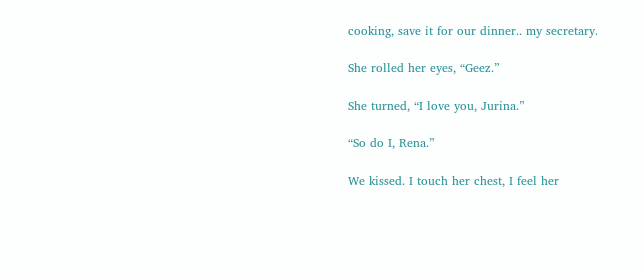cooking, save it for our dinner.. my secretary.

She rolled her eyes, “Geez.”

She turned, “I love you, Jurina.”

“So do I, Rena.”

We kissed. I touch her chest, I feel her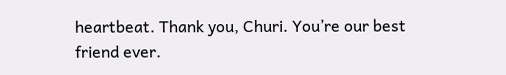heartbeat. Thank you, Churi. You’re our best friend ever.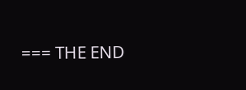=== THE END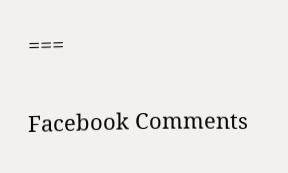===

Facebook Comments